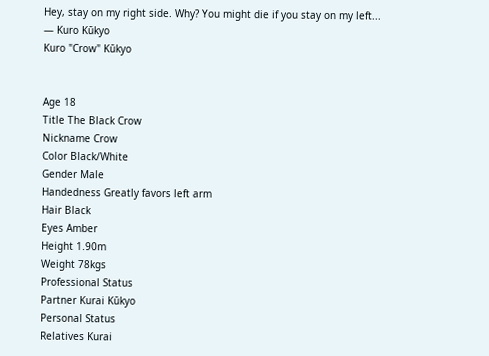Hey, stay on my right side. Why? You might die if you stay on my left...
— Kuro Kūkyo
Kuro "Crow" Kūkyo


Age 18
Title The Black Crow
Nickname Crow
Color Black/White
Gender Male
Handedness Greatly favors left arm
Hair Black
Eyes Amber
Height 1.90m
Weight 78kgs
Professional Status
Partner Kurai Kūkyo
Personal Status
Relatives Kurai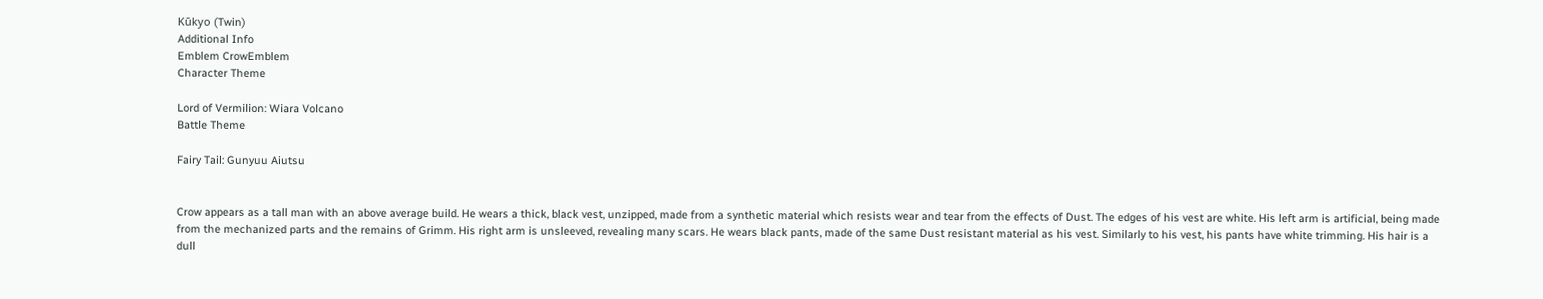Kūkyo (Twin)
Additional Info
Emblem CrowEmblem
Character Theme

Lord of Vermilion: Wiara Volcano
Battle Theme

Fairy Tail: Gunyuu Aiutsu


Crow appears as a tall man with an above average build. He wears a thick, black vest, unzipped, made from a synthetic material which resists wear and tear from the effects of Dust. The edges of his vest are white. His left arm is artificial, being made from the mechanized parts and the remains of Grimm. His right arm is unsleeved, revealing many scars. He wears black pants, made of the same Dust resistant material as his vest. Similarly to his vest, his pants have white trimming. His hair is a dull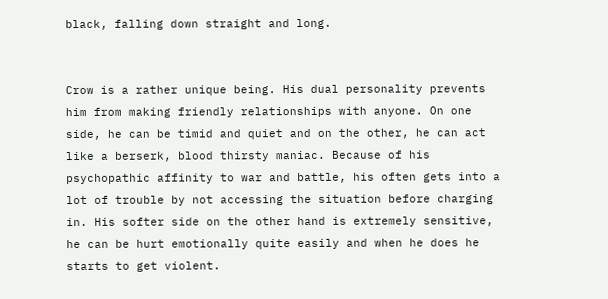black, falling down straight and long.


Crow is a rather unique being. His dual personality prevents him from making friendly relationships with anyone. On one side, he can be timid and quiet and on the other, he can act like a berserk, blood thirsty maniac. Because of his psychopathic affinity to war and battle, his often gets into a lot of trouble by not accessing the situation before charging in. His softer side on the other hand is extremely sensitive, he can be hurt emotionally quite easily and when he does he starts to get violent.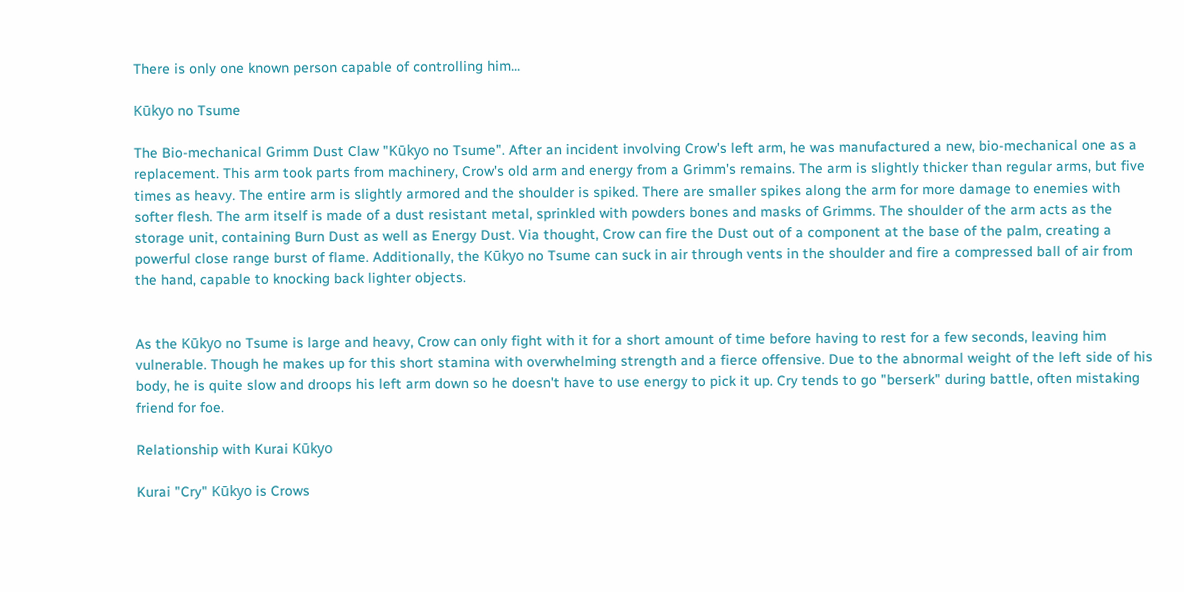There is only one known person capable of controlling him...

Kūkyo no Tsume

The Bio-mechanical Grimm Dust Claw "Kūkyo no Tsume". After an incident involving Crow's left arm, he was manufactured a new, bio-mechanical one as a replacement. This arm took parts from machinery, Crow's old arm and energy from a Grimm's remains. The arm is slightly thicker than regular arms, but five times as heavy. The entire arm is slightly armored and the shoulder is spiked. There are smaller spikes along the arm for more damage to enemies with softer flesh. The arm itself is made of a dust resistant metal, sprinkled with powders bones and masks of Grimms. The shoulder of the arm acts as the storage unit, containing Burn Dust as well as Energy Dust. Via thought, Crow can fire the Dust out of a component at the base of the palm, creating a powerful close range burst of flame. Additionally, the Kūkyo no Tsume can suck in air through vents in the shoulder and fire a compressed ball of air from the hand, capable to knocking back lighter objects.


As the Kūkyo no Tsume is large and heavy, Crow can only fight with it for a short amount of time before having to rest for a few seconds, leaving him vulnerable. Though he makes up for this short stamina with overwhelming strength and a fierce offensive. Due to the abnormal weight of the left side of his body, he is quite slow and droops his left arm down so he doesn't have to use energy to pick it up. Cry tends to go "berserk" during battle, often mistaking friend for foe.

Relationship with Kurai Kūkyo

Kurai "Cry" Kūkyo is Crows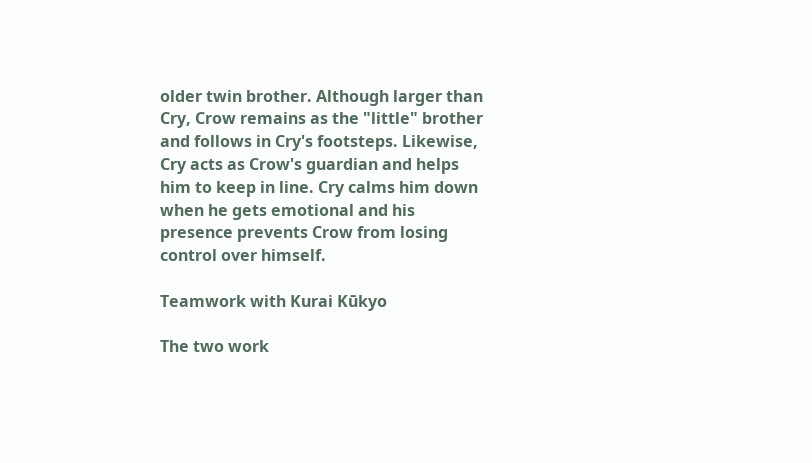older twin brother. Although larger than Cry, Crow remains as the "little" brother and follows in Cry's footsteps. Likewise, Cry acts as Crow's guardian and helps him to keep in line. Cry calms him down when he gets emotional and his presence prevents Crow from losing control over himself.

Teamwork with Kurai Kūkyo

The two work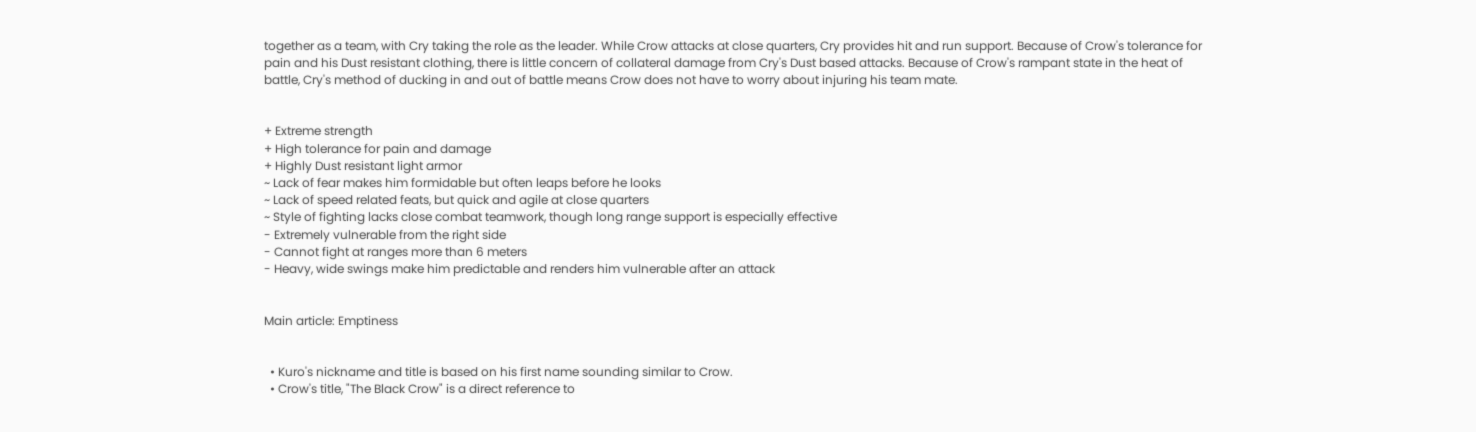together as a team, with Cry taking the role as the leader. While Crow attacks at close quarters, Cry provides hit and run support. Because of Crow's tolerance for pain and his Dust resistant clothing, there is little concern of collateral damage from Cry's Dust based attacks. Because of Crow's rampant state in the heat of battle, Cry's method of ducking in and out of battle means Crow does not have to worry about injuring his team mate.


+ Extreme strength
+ High tolerance for pain and damage
+ Highly Dust resistant light armor
~ Lack of fear makes him formidable but often leaps before he looks
~ Lack of speed related feats, but quick and agile at close quarters
~ Style of fighting lacks close combat teamwork, though long range support is especially effective
- Extremely vulnerable from the right side
- Cannot fight at ranges more than 6 meters
- Heavy, wide swings make him predictable and renders him vulnerable after an attack


Main article: Emptiness


  • Kuro's nickname and title is based on his first name sounding similar to Crow.
  • Crow's title, "The Black Crow" is a direct reference to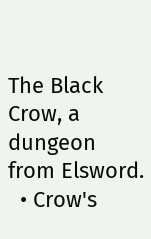The Black Crow, a dungeon from Elsword.
  • Crow's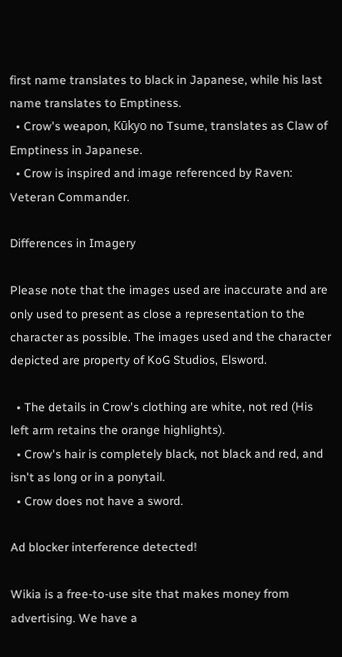first name translates to black in Japanese, while his last name translates to Emptiness.
  • Crow's weapon, Kūkyo no Tsume, translates as Claw of Emptiness in Japanese.
  • Crow is inspired and image referenced by Raven: Veteran Commander.

Differences in Imagery

Please note that the images used are inaccurate and are only used to present as close a representation to the character as possible. The images used and the character depicted are property of KoG Studios, Elsword.

  • The details in Crow's clothing are white, not red (His left arm retains the orange highlights).
  • Crow's hair is completely black, not black and red, and isn't as long or in a ponytail.
  • Crow does not have a sword.

Ad blocker interference detected!

Wikia is a free-to-use site that makes money from advertising. We have a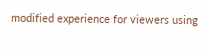modified experience for viewers using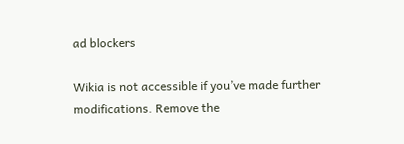ad blockers

Wikia is not accessible if you’ve made further modifications. Remove the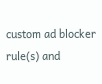custom ad blocker rule(s) and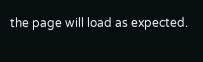the page will load as expected.